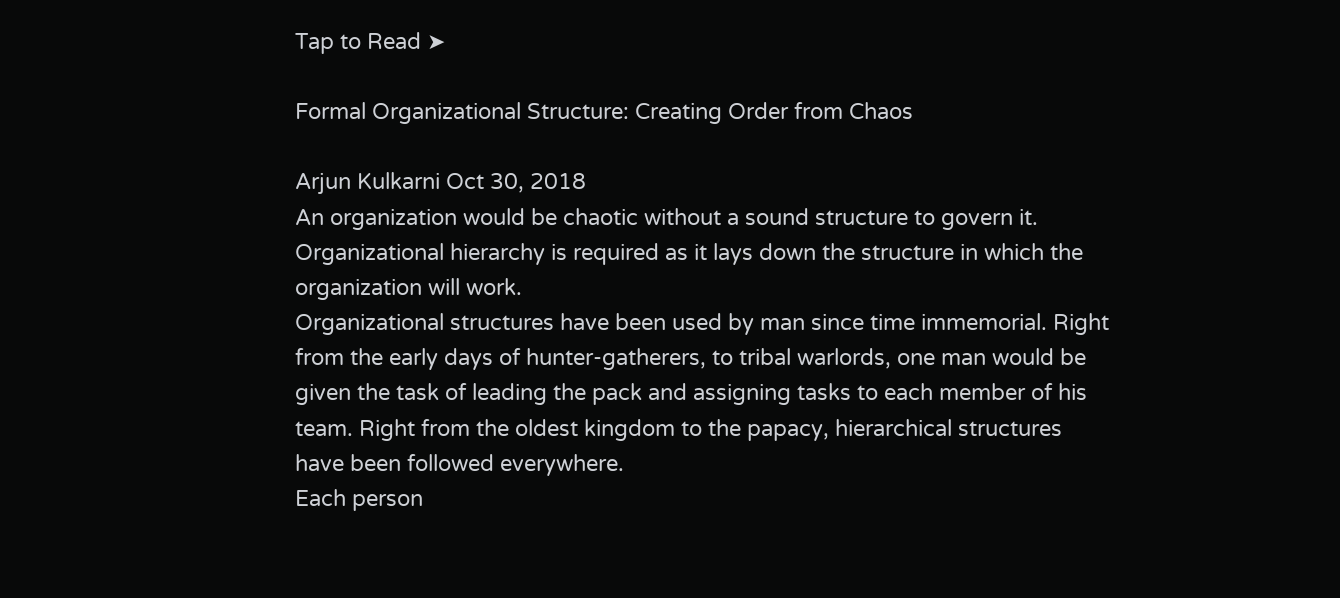Tap to Read ➤

Formal Organizational Structure: Creating Order from Chaos

Arjun Kulkarni Oct 30, 2018
An organization would be chaotic without a sound structure to govern it. Organizational hierarchy is required as it lays down the structure in which the organization will work.
Organizational structures have been used by man since time immemorial. Right from the early days of hunter-gatherers, to tribal warlords, one man would be given the task of leading the pack and assigning tasks to each member of his team. Right from the oldest kingdom to the papacy, hierarchical structures have been followed everywhere.
Each person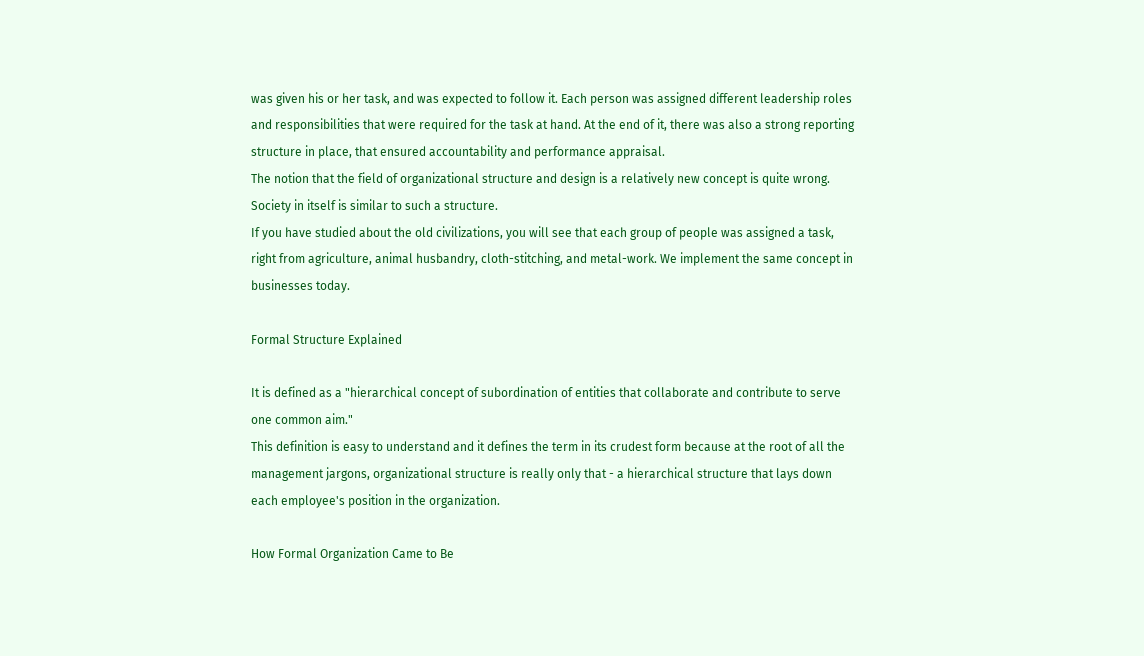was given his or her task, and was expected to follow it. Each person was assigned different leadership roles and responsibilities that were required for the task at hand. At the end of it, there was also a strong reporting structure in place, that ensured accountability and performance appraisal.
The notion that the field of organizational structure and design is a relatively new concept is quite wrong. Society in itself is similar to such a structure.
If you have studied about the old civilizations, you will see that each group of people was assigned a task, right from agriculture, animal husbandry, cloth-stitching, and metal-work. We implement the same concept in businesses today.

Formal Structure Explained

It is defined as a "hierarchical concept of subordination of entities that collaborate and contribute to serve one common aim."
This definition is easy to understand and it defines the term in its crudest form because at the root of all the management jargons, organizational structure is really only that - a hierarchical structure that lays down each employee's position in the organization.

How Formal Organization Came to Be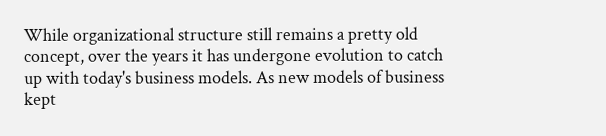While organizational structure still remains a pretty old concept, over the years it has undergone evolution to catch up with today's business models. As new models of business kept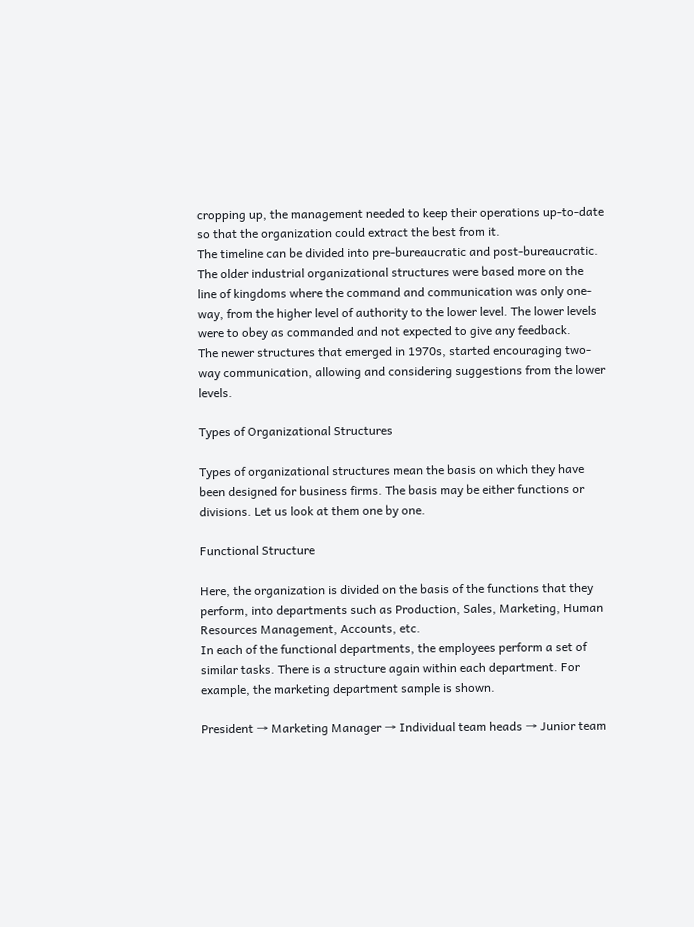cropping up, the management needed to keep their operations up-to-date so that the organization could extract the best from it.
The timeline can be divided into pre-bureaucratic and post-bureaucratic. The older industrial organizational structures were based more on the line of kingdoms where the command and communication was only one-way, from the higher level of authority to the lower level. The lower levels were to obey as commanded and not expected to give any feedback.
The newer structures that emerged in 1970s, started encouraging two-way communication, allowing and considering suggestions from the lower levels.

Types of Organizational Structures

Types of organizational structures mean the basis on which they have been designed for business firms. The basis may be either functions or divisions. Let us look at them one by one.

Functional Structure

Here, the organization is divided on the basis of the functions that they perform, into departments such as Production, Sales, Marketing, Human Resources Management, Accounts, etc.
In each of the functional departments, the employees perform a set of similar tasks. There is a structure again within each department. For example, the marketing department sample is shown.

President → Marketing Manager → Individual team heads → Junior team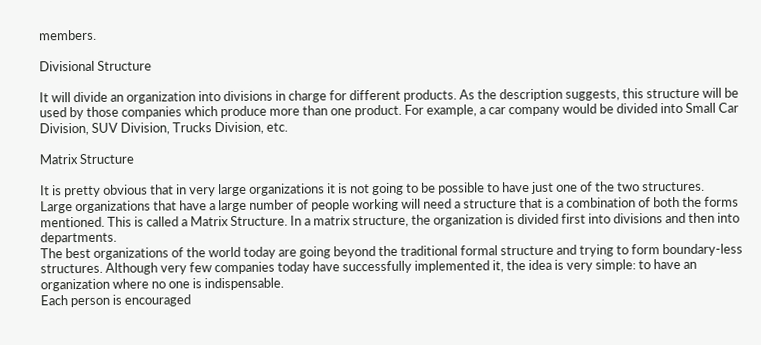members.

Divisional Structure

It will divide an organization into divisions in charge for different products. As the description suggests, this structure will be used by those companies which produce more than one product. For example, a car company would be divided into Small Car Division, SUV Division, Trucks Division, etc.

Matrix Structure

It is pretty obvious that in very large organizations it is not going to be possible to have just one of the two structures.
Large organizations that have a large number of people working will need a structure that is a combination of both the forms mentioned. This is called a Matrix Structure. In a matrix structure, the organization is divided first into divisions and then into departments.
The best organizations of the world today are going beyond the traditional formal structure and trying to form boundary-less structures. Although very few companies today have successfully implemented it, the idea is very simple: to have an organization where no one is indispensable.
Each person is encouraged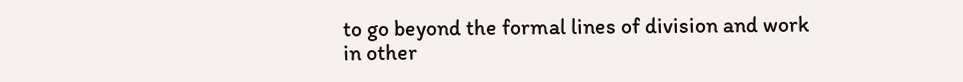to go beyond the formal lines of division and work in other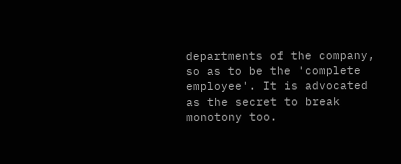departments of the company, so as to be the 'complete employee'. It is advocated as the secret to break monotony too.